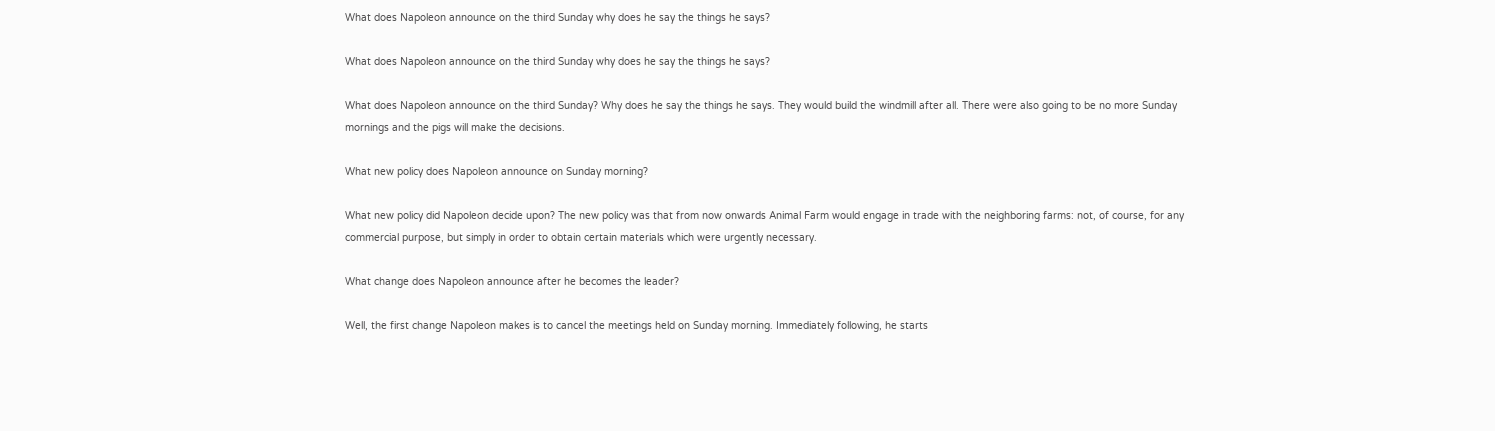What does Napoleon announce on the third Sunday why does he say the things he says?

What does Napoleon announce on the third Sunday why does he say the things he says?

What does Napoleon announce on the third Sunday? Why does he say the things he says. They would build the windmill after all. There were also going to be no more Sunday mornings and the pigs will make the decisions.

What new policy does Napoleon announce on Sunday morning?

What new policy did Napoleon decide upon? The new policy was that from now onwards Animal Farm would engage in trade with the neighboring farms: not, of course, for any commercial purpose, but simply in order to obtain certain materials which were urgently necessary.

What change does Napoleon announce after he becomes the leader?

Well, the first change Napoleon makes is to cancel the meetings held on Sunday morning. Immediately following, he starts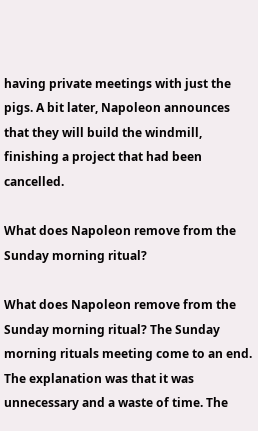having private meetings with just the pigs. A bit later, Napoleon announces that they will build the windmill, finishing a project that had been cancelled.

What does Napoleon remove from the Sunday morning ritual?

What does Napoleon remove from the Sunday morning ritual? The Sunday morning rituals meeting come to an end. The explanation was that it was unnecessary and a waste of time. The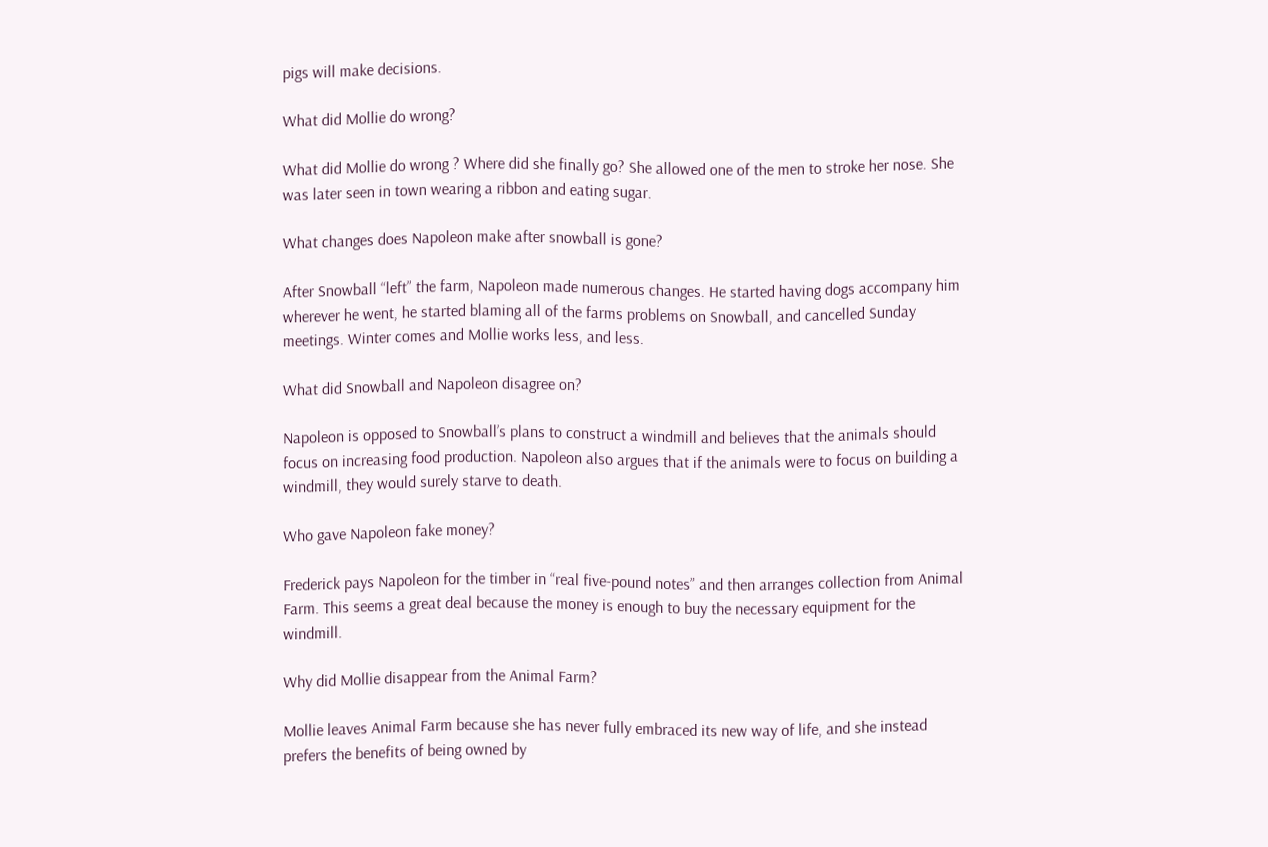pigs will make decisions.

What did Mollie do wrong?

What did Mollie do wrong ? Where did she finally go? She allowed one of the men to stroke her nose. She was later seen in town wearing a ribbon and eating sugar.

What changes does Napoleon make after snowball is gone?

After Snowball “left” the farm, Napoleon made numerous changes. He started having dogs accompany him wherever he went, he started blaming all of the farms problems on Snowball, and cancelled Sunday meetings. Winter comes and Mollie works less, and less.

What did Snowball and Napoleon disagree on?

Napoleon is opposed to Snowball’s plans to construct a windmill and believes that the animals should focus on increasing food production. Napoleon also argues that if the animals were to focus on building a windmill, they would surely starve to death.

Who gave Napoleon fake money?

Frederick pays Napoleon for the timber in “real five-pound notes” and then arranges collection from Animal Farm. This seems a great deal because the money is enough to buy the necessary equipment for the windmill.

Why did Mollie disappear from the Animal Farm?

Mollie leaves Animal Farm because she has never fully embraced its new way of life, and she instead prefers the benefits of being owned by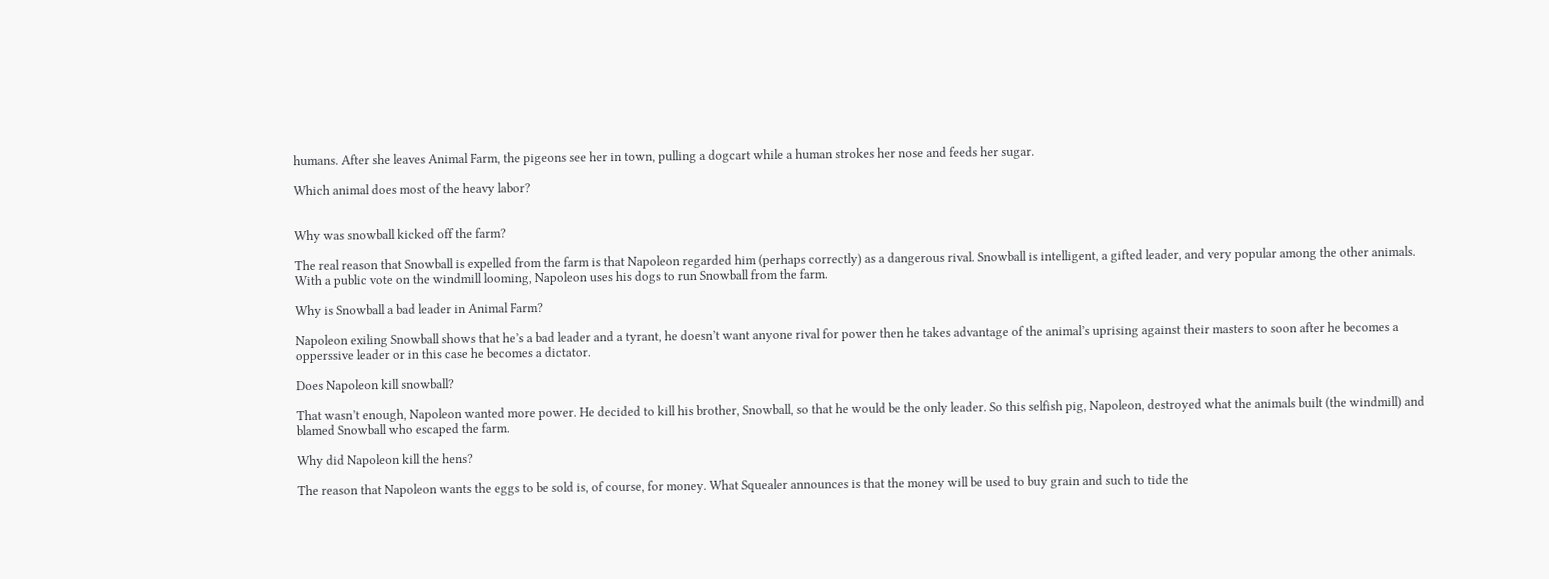humans. After she leaves Animal Farm, the pigeons see her in town, pulling a dogcart while a human strokes her nose and feeds her sugar.

Which animal does most of the heavy labor?


Why was snowball kicked off the farm?

The real reason that Snowball is expelled from the farm is that Napoleon regarded him (perhaps correctly) as a dangerous rival. Snowball is intelligent, a gifted leader, and very popular among the other animals. With a public vote on the windmill looming, Napoleon uses his dogs to run Snowball from the farm.

Why is Snowball a bad leader in Animal Farm?

Napoleon exiling Snowball shows that he’s a bad leader and a tyrant, he doesn’t want anyone rival for power then he takes advantage of the animal’s uprising against their masters to soon after he becomes a opperssive leader or in this case he becomes a dictator.

Does Napoleon kill snowball?

That wasn’t enough, Napoleon wanted more power. He decided to kill his brother, Snowball, so that he would be the only leader. So this selfish pig, Napoleon, destroyed what the animals built (the windmill) and blamed Snowball who escaped the farm.

Why did Napoleon kill the hens?

The reason that Napoleon wants the eggs to be sold is, of course, for money. What Squealer announces is that the money will be used to buy grain and such to tide the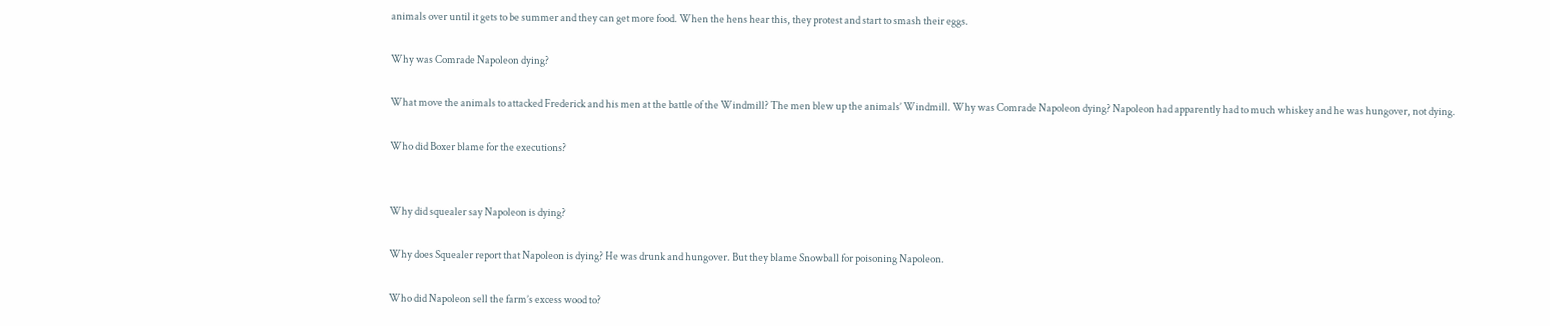animals over until it gets to be summer and they can get more food. When the hens hear this, they protest and start to smash their eggs.

Why was Comrade Napoleon dying?

What move the animals to attacked Frederick and his men at the battle of the Windmill? The men blew up the animals’ Windmill. Why was Comrade Napoleon dying? Napoleon had apparently had to much whiskey and he was hungover, not dying.

Who did Boxer blame for the executions?


Why did squealer say Napoleon is dying?

Why does Squealer report that Napoleon is dying? He was drunk and hungover. But they blame Snowball for poisoning Napoleon.

Who did Napoleon sell the farm’s excess wood to?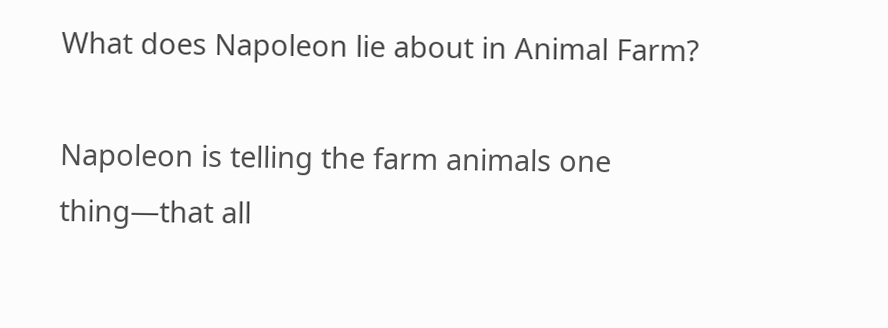What does Napoleon lie about in Animal Farm?

Napoleon is telling the farm animals one thing—that all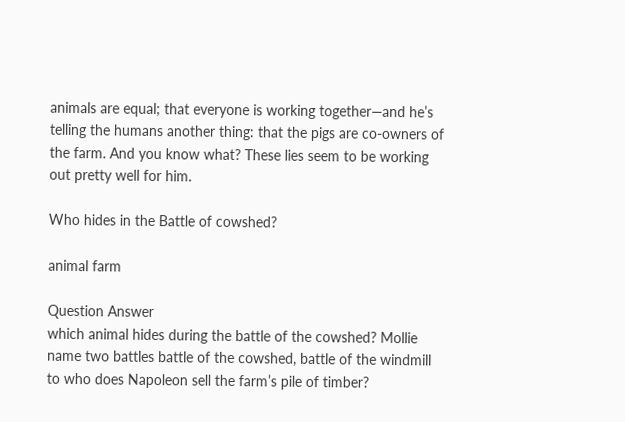animals are equal; that everyone is working together—and he’s telling the humans another thing: that the pigs are co-owners of the farm. And you know what? These lies seem to be working out pretty well for him.

Who hides in the Battle of cowshed?

animal farm

Question Answer
which animal hides during the battle of the cowshed? Mollie
name two battles battle of the cowshed, battle of the windmill
to who does Napoleon sell the farm’s pile of timber?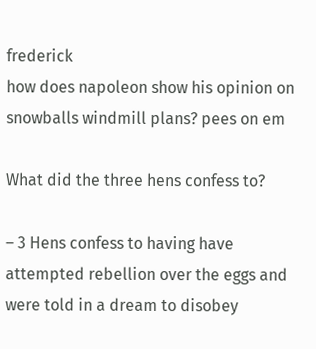frederick
how does napoleon show his opinion on snowballs windmill plans? pees on em

What did the three hens confess to?

– 3 Hens confess to having have attempted rebellion over the eggs and were told in a dream to disobey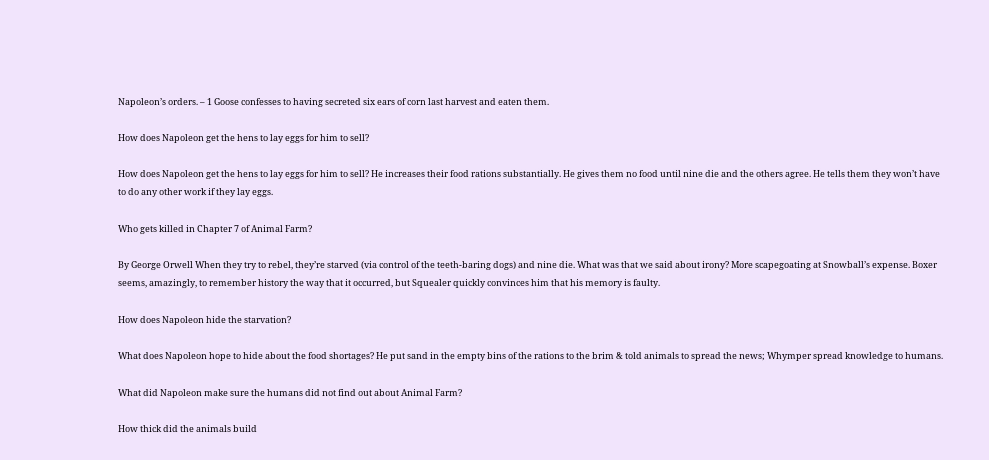Napoleon’s orders. – 1 Goose confesses to having secreted six ears of corn last harvest and eaten them.

How does Napoleon get the hens to lay eggs for him to sell?

How does Napoleon get the hens to lay eggs for him to sell? He increases their food rations substantially. He gives them no food until nine die and the others agree. He tells them they won’t have to do any other work if they lay eggs.

Who gets killed in Chapter 7 of Animal Farm?

By George Orwell When they try to rebel, they’re starved (via control of the teeth-baring dogs) and nine die. What was that we said about irony? More scapegoating at Snowball’s expense. Boxer seems, amazingly, to remember history the way that it occurred, but Squealer quickly convinces him that his memory is faulty.

How does Napoleon hide the starvation?

What does Napoleon hope to hide about the food shortages? He put sand in the empty bins of the rations to the brim & told animals to spread the news; Whymper spread knowledge to humans.

What did Napoleon make sure the humans did not find out about Animal Farm?

How thick did the animals build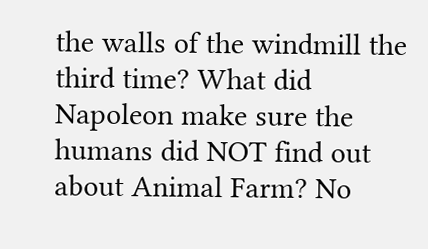the walls of the windmill the third time? What did Napoleon make sure the humans did NOT find out about Animal Farm? No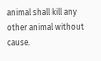animal shall kill any other animal without cause.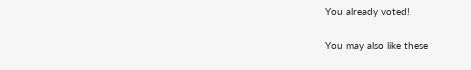You already voted!

You may also like these